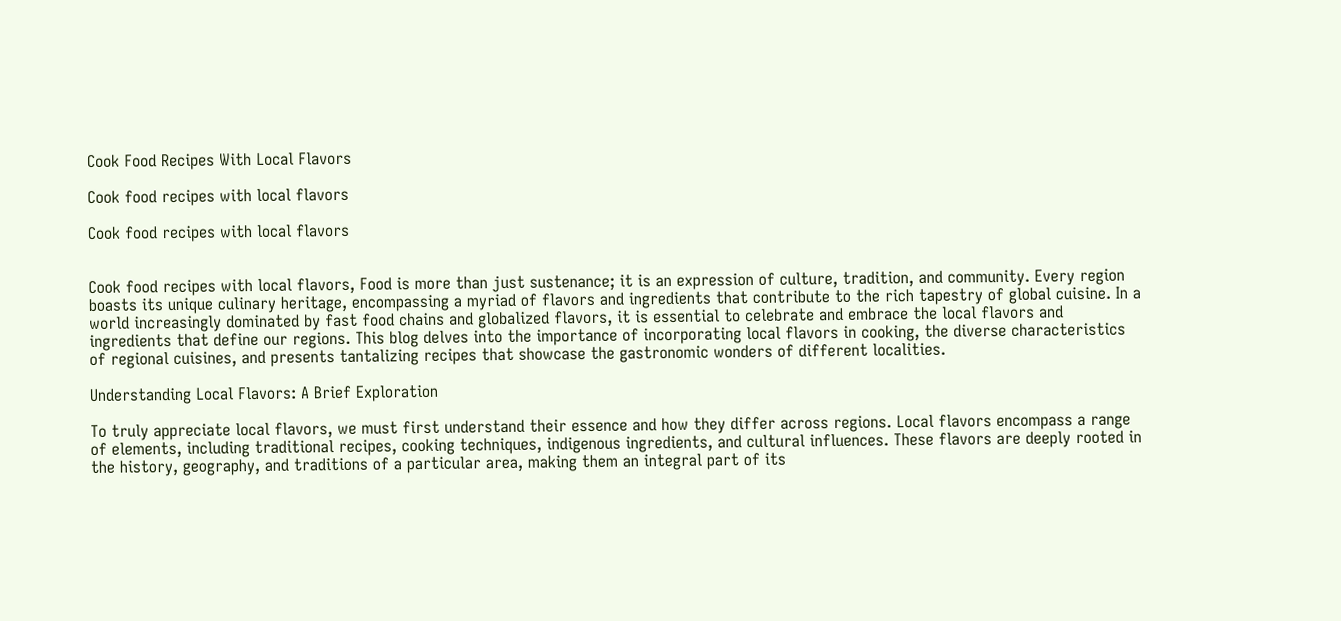Cook Food Recipes With Local Flavors

Cook food recipes with local flavors

Cook food recipes with local flavors


Cook food recipes with local flavors, Food is more than just sustenance; it is an expression of culture, tradition, and community. Every region boasts its unique culinary heritage, encompassing a myriad of flavors and ingredients that contribute to the rich tapestry of global cuisine. In a world increasingly dominated by fast food chains and globalized flavors, it is essential to celebrate and embrace the local flavors and ingredients that define our regions. This blog delves into the importance of incorporating local flavors in cooking, the diverse characteristics of regional cuisines, and presents tantalizing recipes that showcase the gastronomic wonders of different localities.

Understanding Local Flavors: A Brief Exploration

To truly appreciate local flavors, we must first understand their essence and how they differ across regions. Local flavors encompass a range of elements, including traditional recipes, cooking techniques, indigenous ingredients, and cultural influences. These flavors are deeply rooted in the history, geography, and traditions of a particular area, making them an integral part of its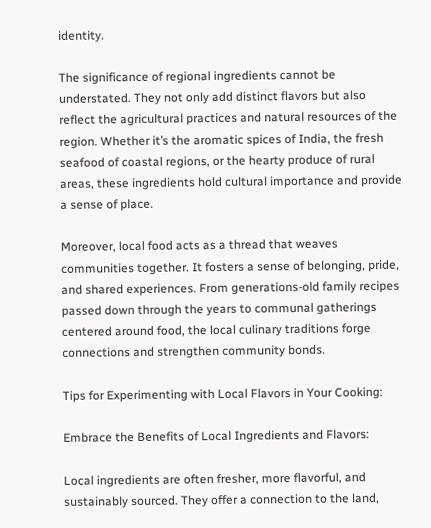identity.

The significance of regional ingredients cannot be understated. They not only add distinct flavors but also reflect the agricultural practices and natural resources of the region. Whether it’s the aromatic spices of India, the fresh seafood of coastal regions, or the hearty produce of rural areas, these ingredients hold cultural importance and provide a sense of place.

Moreover, local food acts as a thread that weaves communities together. It fosters a sense of belonging, pride, and shared experiences. From generations-old family recipes passed down through the years to communal gatherings centered around food, the local culinary traditions forge connections and strengthen community bonds.

Tips for Experimenting with Local Flavors in Your Cooking:

Embrace the Benefits of Local Ingredients and Flavors:

Local ingredients are often fresher, more flavorful, and sustainably sourced. They offer a connection to the land,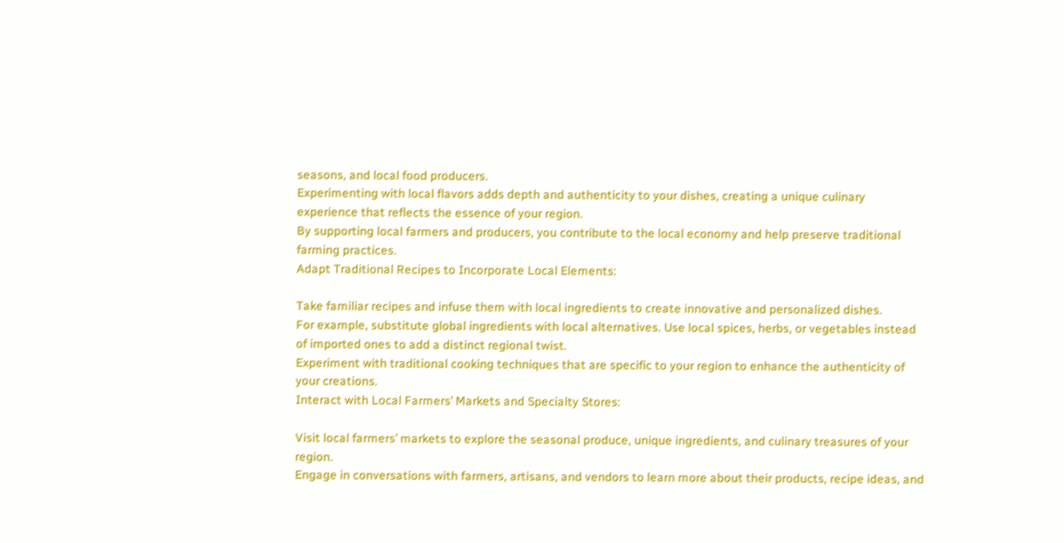seasons, and local food producers.
Experimenting with local flavors adds depth and authenticity to your dishes, creating a unique culinary experience that reflects the essence of your region.
By supporting local farmers and producers, you contribute to the local economy and help preserve traditional farming practices.
Adapt Traditional Recipes to Incorporate Local Elements:

Take familiar recipes and infuse them with local ingredients to create innovative and personalized dishes.
For example, substitute global ingredients with local alternatives. Use local spices, herbs, or vegetables instead of imported ones to add a distinct regional twist.
Experiment with traditional cooking techniques that are specific to your region to enhance the authenticity of your creations.
Interact with Local Farmers’ Markets and Specialty Stores:

Visit local farmers’ markets to explore the seasonal produce, unique ingredients, and culinary treasures of your region.
Engage in conversations with farmers, artisans, and vendors to learn more about their products, recipe ideas, and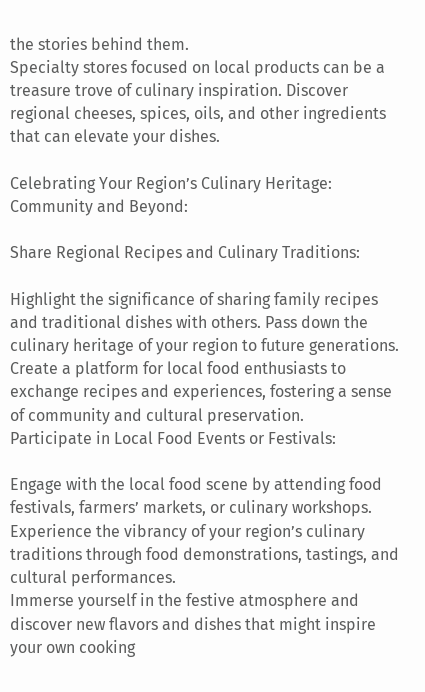the stories behind them.
Specialty stores focused on local products can be a treasure trove of culinary inspiration. Discover regional cheeses, spices, oils, and other ingredients that can elevate your dishes.

Celebrating Your Region’s Culinary Heritage: Community and Beyond:

Share Regional Recipes and Culinary Traditions:

Highlight the significance of sharing family recipes and traditional dishes with others. Pass down the culinary heritage of your region to future generations.
Create a platform for local food enthusiasts to exchange recipes and experiences, fostering a sense of community and cultural preservation.
Participate in Local Food Events or Festivals:

Engage with the local food scene by attending food festivals, farmers’ markets, or culinary workshops.
Experience the vibrancy of your region’s culinary traditions through food demonstrations, tastings, and cultural performances.
Immerse yourself in the festive atmosphere and discover new flavors and dishes that might inspire your own cooking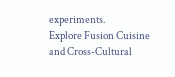experiments.
Explore Fusion Cuisine and Cross-Cultural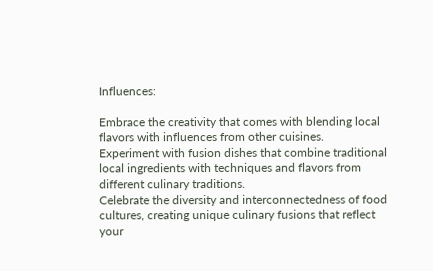Influences:

Embrace the creativity that comes with blending local flavors with influences from other cuisines.
Experiment with fusion dishes that combine traditional local ingredients with techniques and flavors from different culinary traditions.
Celebrate the diversity and interconnectedness of food cultures, creating unique culinary fusions that reflect your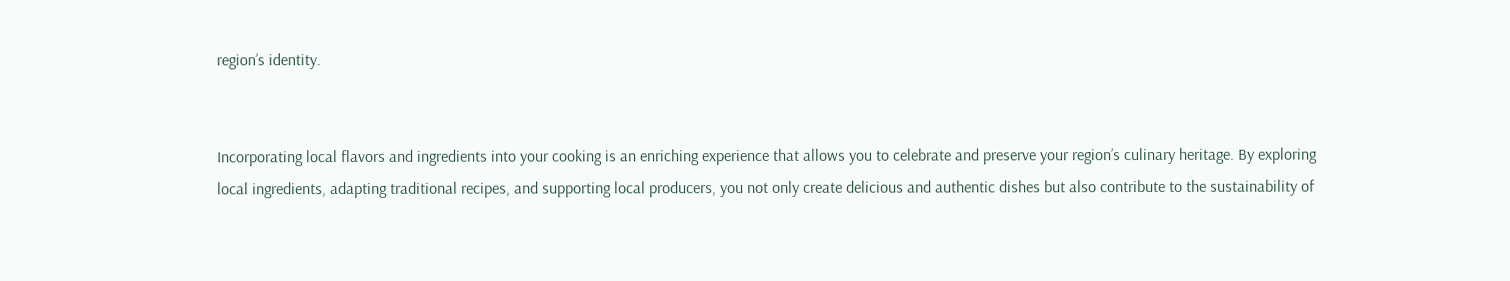region’s identity.


Incorporating local flavors and ingredients into your cooking is an enriching experience that allows you to celebrate and preserve your region’s culinary heritage. By exploring local ingredients, adapting traditional recipes, and supporting local producers, you not only create delicious and authentic dishes but also contribute to the sustainability of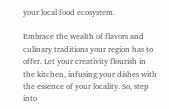your local food ecosystem.

Embrace the wealth of flavors and culinary traditions your region has to offer. Let your creativity flourish in the kitchen, infusing your dishes with the essence of your locality. So, step into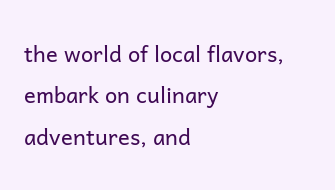the world of local flavors, embark on culinary adventures, and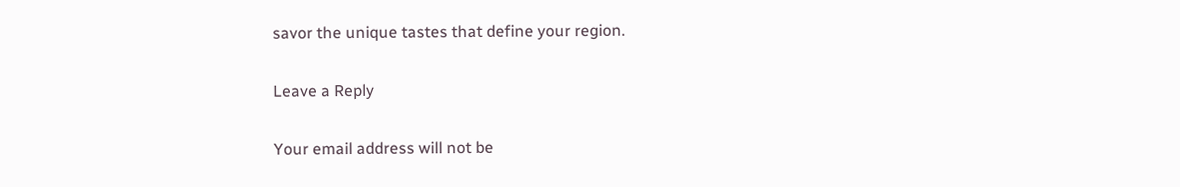savor the unique tastes that define your region.

Leave a Reply

Your email address will not be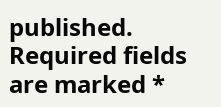published. Required fields are marked *